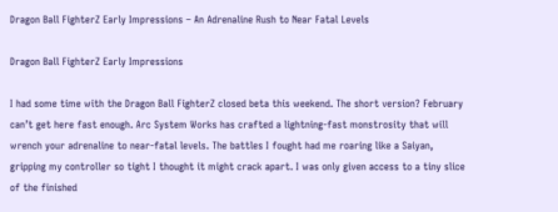Dragon Ball FighterZ Early Impressions – An Adrenaline Rush to Near Fatal Levels

Dragon Ball FighterZ Early Impressions

I had some time with the Dragon Ball FighterZ closed beta this weekend. The short version? February can’t get here fast enough. Arc System Works has crafted a lightning-fast monstrosity that will wrench your adrenaline to near-fatal levels. The battles I fought had me roaring like a Saiyan, gripping my controller so tight I thought it might crack apart. I was only given access to a tiny slice of the finished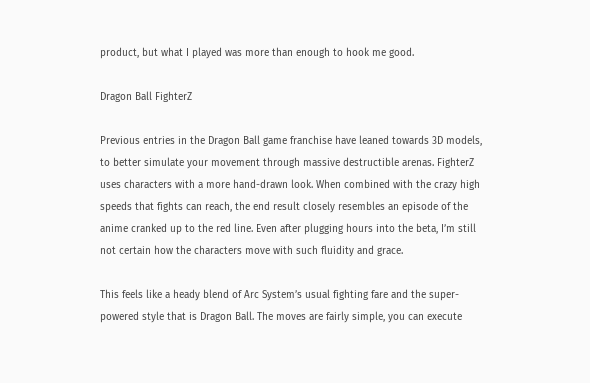product, but what I played was more than enough to hook me good.

Dragon Ball FighterZ

Previous entries in the Dragon Ball game franchise have leaned towards 3D models, to better simulate your movement through massive destructible arenas. FighterZ uses characters with a more hand-drawn look. When combined with the crazy high speeds that fights can reach, the end result closely resembles an episode of the anime cranked up to the red line. Even after plugging hours into the beta, I’m still not certain how the characters move with such fluidity and grace.

This feels like a heady blend of Arc System’s usual fighting fare and the super-powered style that is Dragon Ball. The moves are fairly simple, you can execute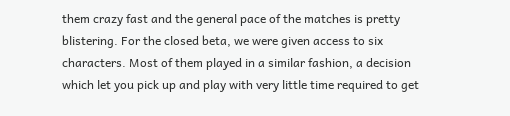them crazy fast and the general pace of the matches is pretty blistering. For the closed beta, we were given access to six characters. Most of them played in a similar fashion, a decision which let you pick up and play with very little time required to get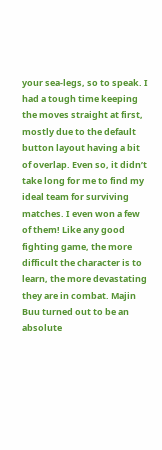your sea-legs, so to speak. I had a tough time keeping the moves straight at first, mostly due to the default button layout having a bit of overlap. Even so, it didn’t take long for me to find my ideal team for surviving matches. I even won a few of them! Like any good fighting game, the more difficult the character is to learn, the more devastating they are in combat. Majin Buu turned out to be an absolute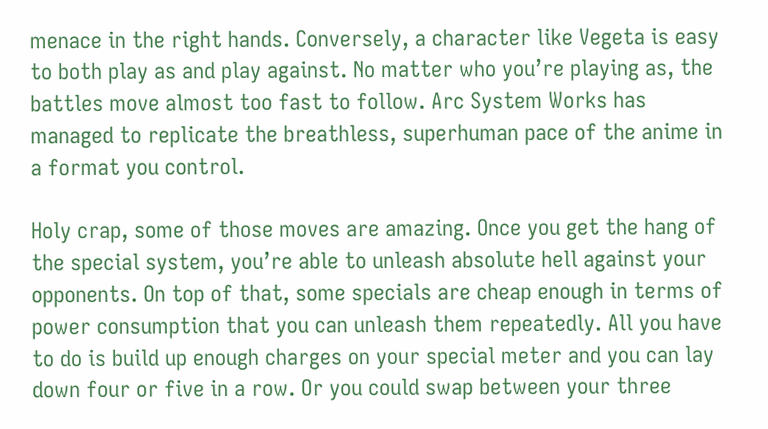menace in the right hands. Conversely, a character like Vegeta is easy to both play as and play against. No matter who you’re playing as, the battles move almost too fast to follow. Arc System Works has managed to replicate the breathless, superhuman pace of the anime in a format you control.

Holy crap, some of those moves are amazing. Once you get the hang of the special system, you’re able to unleash absolute hell against your opponents. On top of that, some specials are cheap enough in terms of power consumption that you can unleash them repeatedly. All you have to do is build up enough charges on your special meter and you can lay down four or five in a row. Or you could swap between your three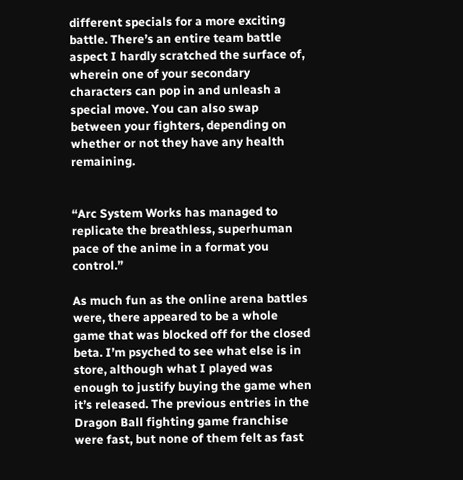different specials for a more exciting battle. There’s an entire team battle aspect I hardly scratched the surface of, wherein one of your secondary characters can pop in and unleash a special move. You can also swap between your fighters, depending on whether or not they have any health remaining.


“Arc System Works has managed to replicate the breathless, superhuman pace of the anime in a format you control.”

As much fun as the online arena battles were, there appeared to be a whole game that was blocked off for the closed beta. I’m psyched to see what else is in store, although what I played was enough to justify buying the game when it’s released. The previous entries in the Dragon Ball fighting game franchise were fast, but none of them felt as fast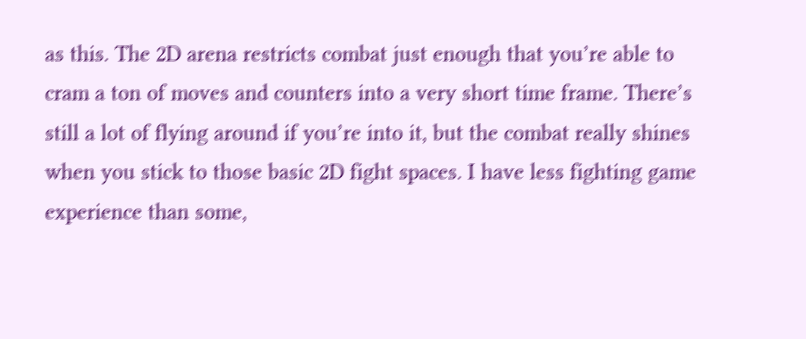as this. The 2D arena restricts combat just enough that you’re able to cram a ton of moves and counters into a very short time frame. There’s still a lot of flying around if you’re into it, but the combat really shines when you stick to those basic 2D fight spaces. I have less fighting game experience than some,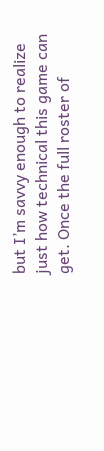but I’m savvy enough to realize just how technical this game can get. Once the full roster of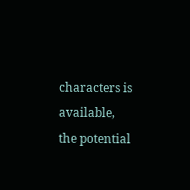characters is available, the potential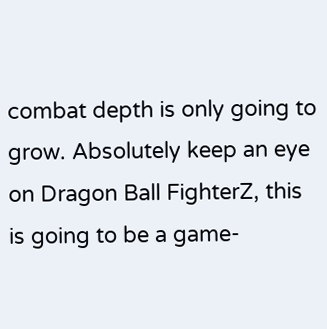combat depth is only going to grow. Absolutely keep an eye on Dragon Ball FighterZ, this is going to be a game-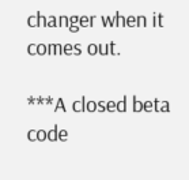changer when it comes out.

***A closed beta code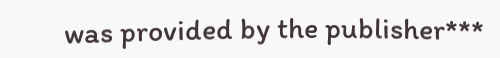was provided by the publisher***